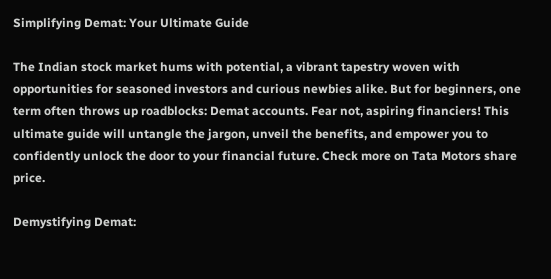Simplifying Demat: Your Ultimate Guide

The Indian stock market hums with potential, a vibrant tapestry woven with opportunities for seasoned investors and curious newbies alike. But for beginners, one term often throws up roadblocks: Demat accounts. Fear not, aspiring financiers! This ultimate guide will untangle the jargon, unveil the benefits, and empower you to confidently unlock the door to your financial future. Check more on Tata Motors share price.

Demystifying Demat: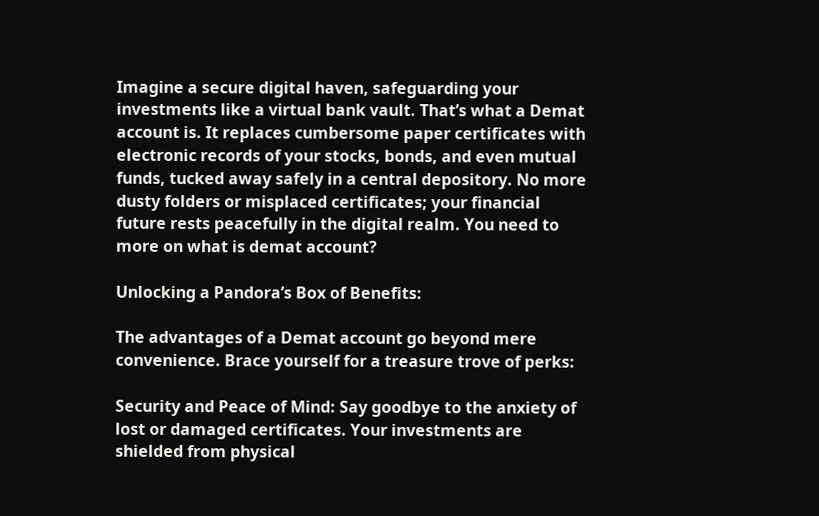Imagine a secure digital haven, safeguarding your investments like a virtual bank vault. That’s what a Demat account is. It replaces cumbersome paper certificates with electronic records of your stocks, bonds, and even mutual funds, tucked away safely in a central depository. No more dusty folders or misplaced certificates; your financial future rests peacefully in the digital realm. You need to more on what is demat account?

Unlocking a Pandora’s Box of Benefits:

The advantages of a Demat account go beyond mere convenience. Brace yourself for a treasure trove of perks:

Security and Peace of Mind: Say goodbye to the anxiety of lost or damaged certificates. Your investments are shielded from physical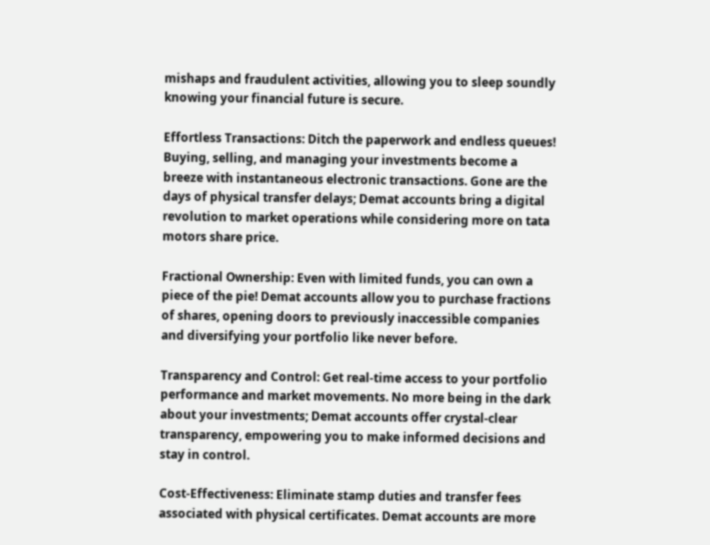mishaps and fraudulent activities, allowing you to sleep soundly knowing your financial future is secure.

Effortless Transactions: Ditch the paperwork and endless queues! Buying, selling, and managing your investments become a breeze with instantaneous electronic transactions. Gone are the days of physical transfer delays; Demat accounts bring a digital revolution to market operations while considering more on tata motors share price.

Fractional Ownership: Even with limited funds, you can own a piece of the pie! Demat accounts allow you to purchase fractions of shares, opening doors to previously inaccessible companies and diversifying your portfolio like never before.

Transparency and Control: Get real-time access to your portfolio performance and market movements. No more being in the dark about your investments; Demat accounts offer crystal-clear transparency, empowering you to make informed decisions and stay in control.

Cost-Effectiveness: Eliminate stamp duties and transfer fees associated with physical certificates. Demat accounts are more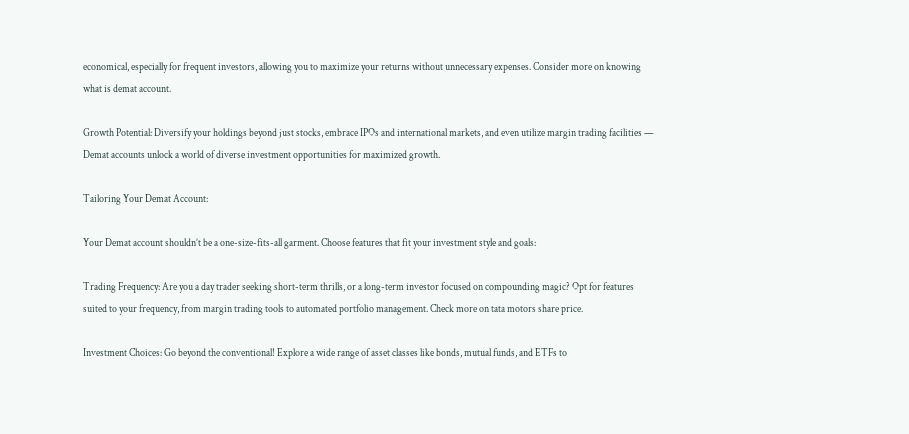economical, especially for frequent investors, allowing you to maximize your returns without unnecessary expenses. Consider more on knowing what is demat account.

Growth Potential: Diversify your holdings beyond just stocks, embrace IPOs and international markets, and even utilize margin trading facilities — Demat accounts unlock a world of diverse investment opportunities for maximized growth.

Tailoring Your Demat Account:

Your Demat account shouldn’t be a one-size-fits-all garment. Choose features that fit your investment style and goals:

Trading Frequency: Are you a day trader seeking short-term thrills, or a long-term investor focused on compounding magic? Opt for features suited to your frequency, from margin trading tools to automated portfolio management. Check more on tata motors share price.

Investment Choices: Go beyond the conventional! Explore a wide range of asset classes like bonds, mutual funds, and ETFs to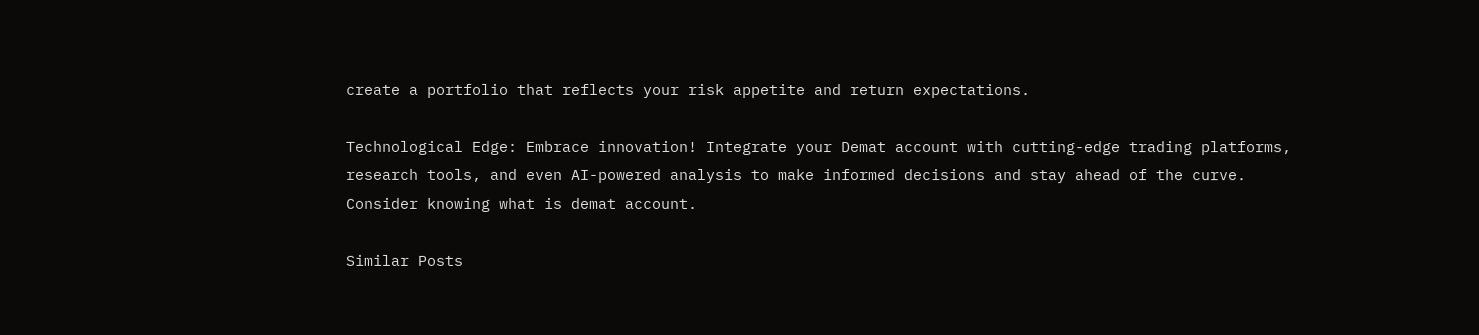create a portfolio that reflects your risk appetite and return expectations.

Technological Edge: Embrace innovation! Integrate your Demat account with cutting-edge trading platforms, research tools, and even AI-powered analysis to make informed decisions and stay ahead of the curve. Consider knowing what is demat account.

Similar Posts